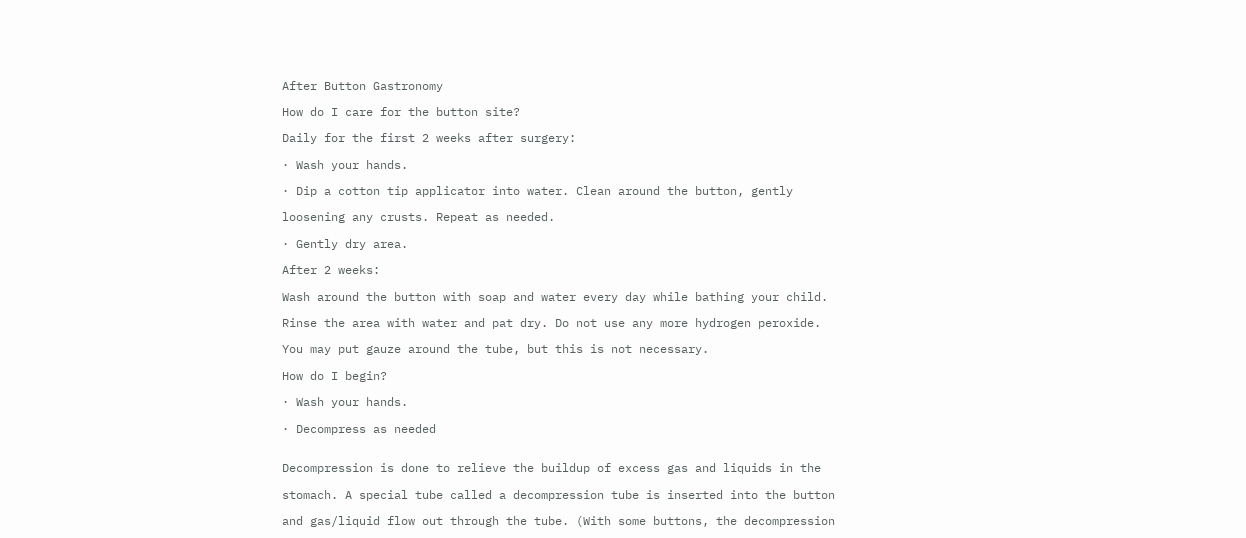After Button Gastronomy

How do I care for the button site?

Daily for the first 2 weeks after surgery:

· Wash your hands.

· Dip a cotton tip applicator into water. Clean around the button, gently

loosening any crusts. Repeat as needed.

· Gently dry area.

After 2 weeks:

Wash around the button with soap and water every day while bathing your child.

Rinse the area with water and pat dry. Do not use any more hydrogen peroxide.

You may put gauze around the tube, but this is not necessary.

How do I begin?

· Wash your hands.

· Decompress as needed


Decompression is done to relieve the buildup of excess gas and liquids in the

stomach. A special tube called a decompression tube is inserted into the button

and gas/liquid flow out through the tube. (With some buttons, the decompression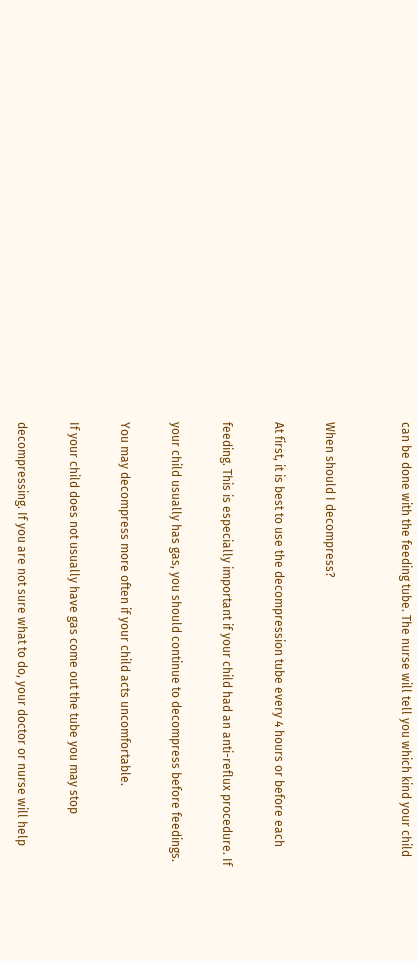can be done with the feeding tube. The nurse will tell you which kind your child


When should I decompress?

At first, it is best to use the decompression tube every 4 hours or before each

feeding. This is especially important if your child had an anti-reflux procedure. If

your child usually has gas, you should continue to decompress before feedings.

You may decompress more often if your child acts uncomfortable.

If your child does not usually have gas come out the tube you may stop

decompressing. If you are not sure what to do, your doctor or nurse will help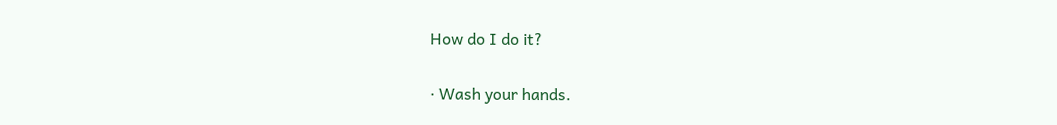How do I do it?

· Wash your hands.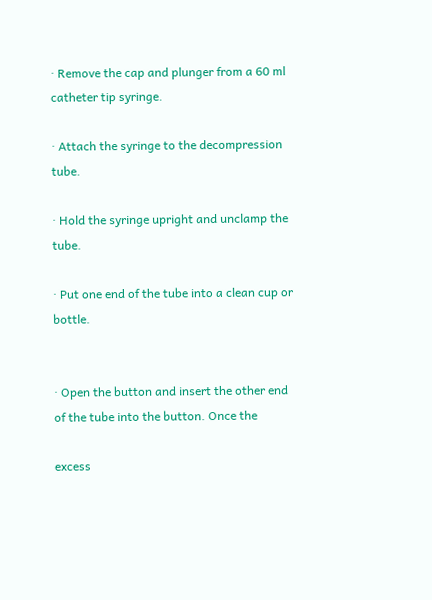· Remove the cap and plunger from a 60 ml catheter tip syringe.

· Attach the syringe to the decompression tube.

· Hold the syringe upright and unclamp the tube.

· Put one end of the tube into a clean cup or bottle.


· Open the button and insert the other end of the tube into the button. Once the

excess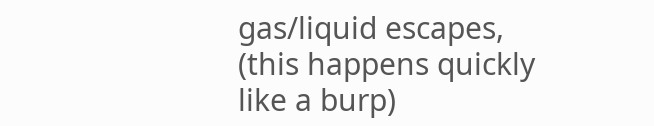gas/liquid escapes, (this happens quickly like a burp)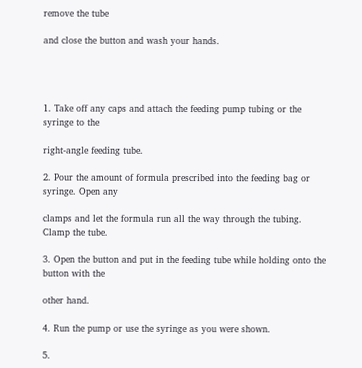remove the tube

and close the button and wash your hands.




1. Take off any caps and attach the feeding pump tubing or the syringe to the

right-angle feeding tube.

2. Pour the amount of formula prescribed into the feeding bag or syringe. Open any

clamps and let the formula run all the way through the tubing. Clamp the tube.

3. Open the button and put in the feeding tube while holding onto the button with the

other hand.

4. Run the pump or use the syringe as you were shown.

5.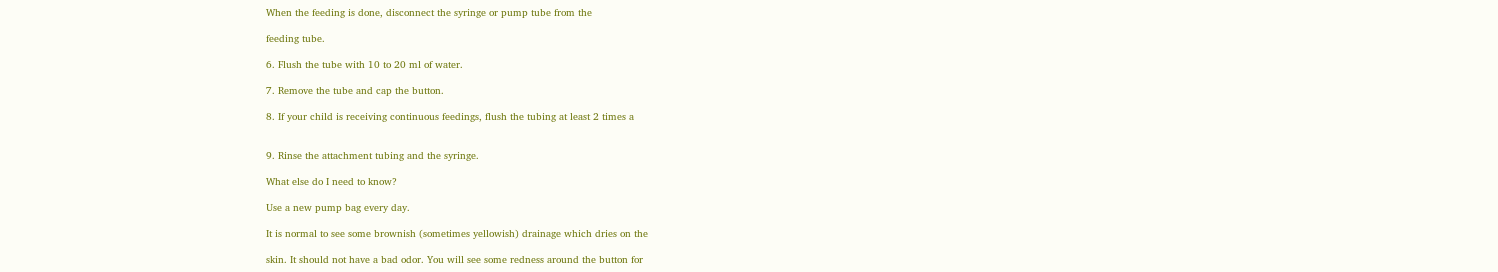When the feeding is done, disconnect the syringe or pump tube from the

feeding tube.

6. Flush the tube with 10 to 20 ml of water.

7. Remove the tube and cap the button.

8. If your child is receiving continuous feedings, flush the tubing at least 2 times a


9. Rinse the attachment tubing and the syringe.

What else do I need to know?

Use a new pump bag every day.

It is normal to see some brownish (sometimes yellowish) drainage which dries on the

skin. It should not have a bad odor. You will see some redness around the button for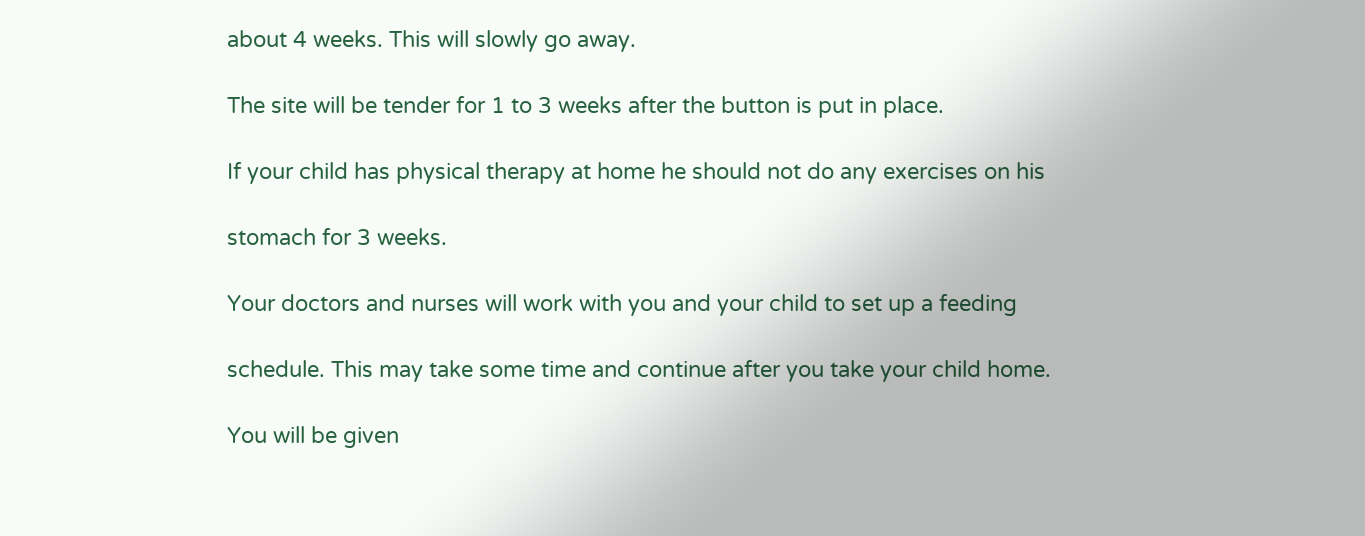about 4 weeks. This will slowly go away.

The site will be tender for 1 to 3 weeks after the button is put in place.

If your child has physical therapy at home he should not do any exercises on his

stomach for 3 weeks.

Your doctors and nurses will work with you and your child to set up a feeding

schedule. This may take some time and continue after you take your child home.

You will be given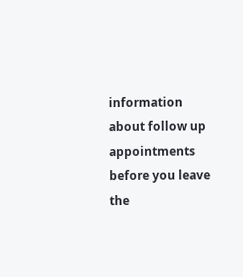information about follow up appointments before you leave the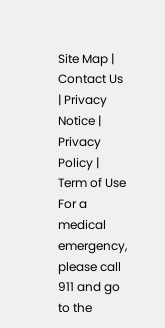Site Map | Contact Us | Privacy Notice | Privacy Policy | Term of Use
For a medical emergency, please call 911 and go to the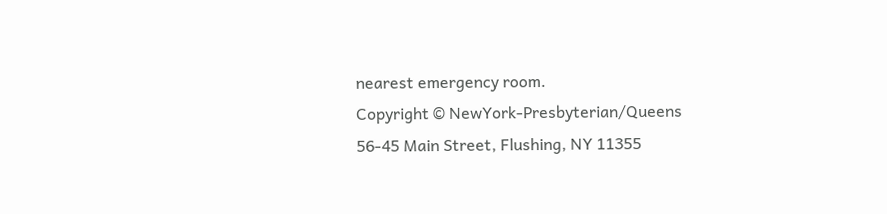nearest emergency room.
Copyright © NewYork-Presbyterian/Queens
56-45 Main Street, Flushing, NY 11355